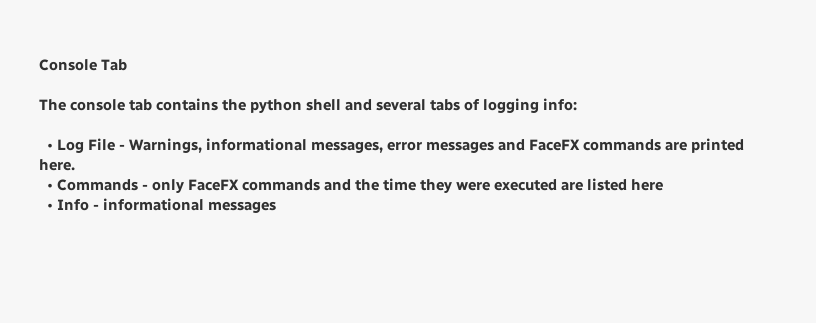Console Tab

The console tab contains the python shell and several tabs of logging info:

  • Log File - Warnings, informational messages, error messages and FaceFX commands are printed here.
  • Commands - only FaceFX commands and the time they were executed are listed here
  • Info - informational messages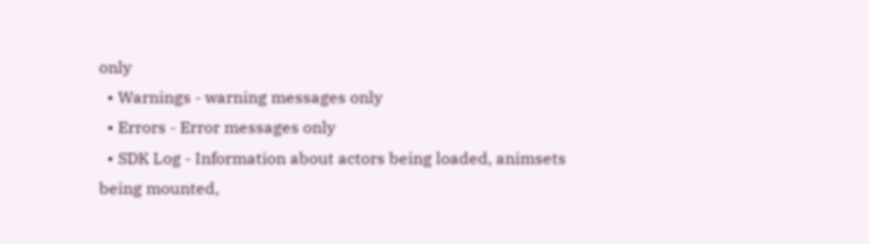only
  • Warnings - warning messages only
  • Errors - Error messages only
  • SDK Log - Information about actors being loaded, animsets being mounted,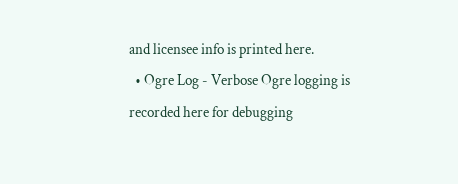and licensee info is printed here.
  • Ogre Log - Verbose Ogre logging is recorded here for debugging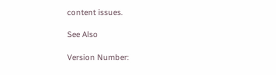content issues.

See Also

Version Number: